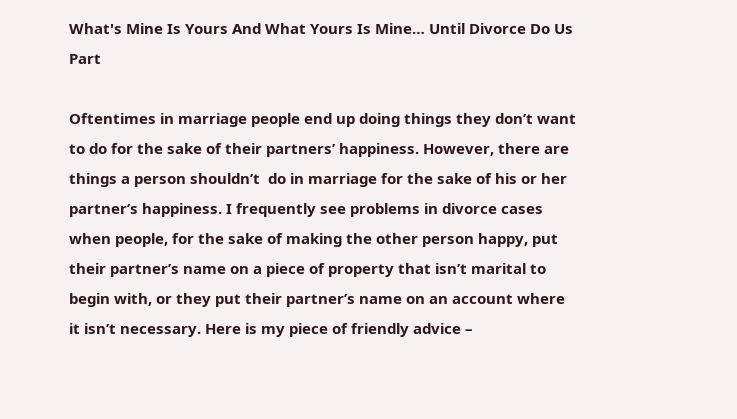What's Mine Is Yours And What Yours Is Mine… Until Divorce Do Us Part

Oftentimes in marriage people end up doing things they don’t want to do for the sake of their partners’ happiness. However, there are things a person shouldn’t  do in marriage for the sake of his or her partner’s happiness. I frequently see problems in divorce cases when people, for the sake of making the other person happy, put their partner’s name on a piece of property that isn’t marital to begin with, or they put their partner’s name on an account where it isn’t necessary. Here is my piece of friendly advice –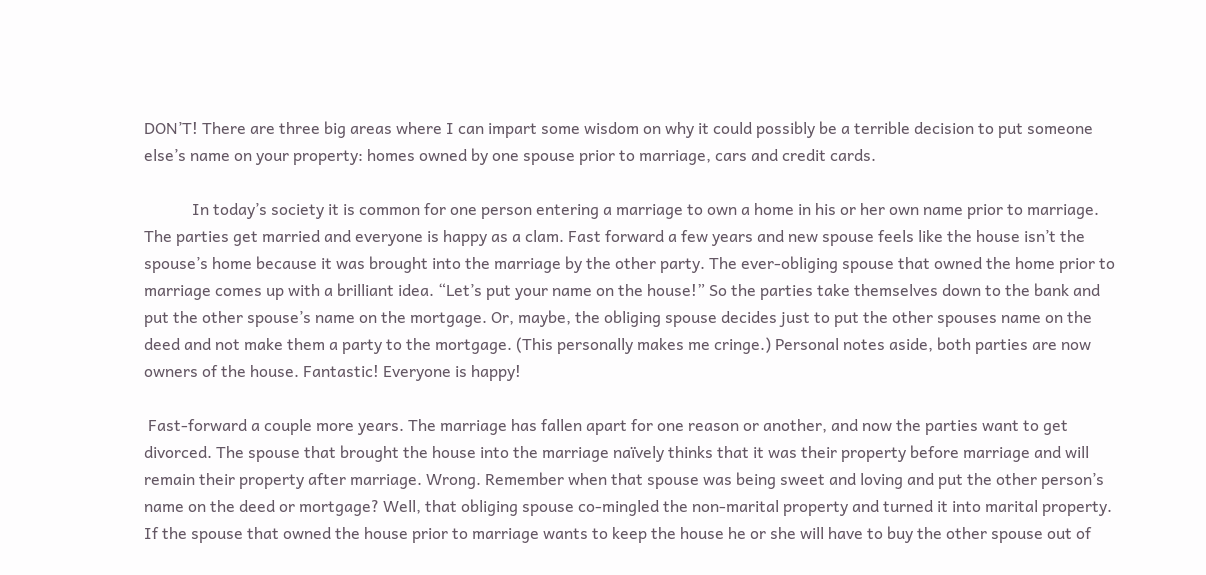DON’T! There are three big areas where I can impart some wisdom on why it could possibly be a terrible decision to put someone else’s name on your property: homes owned by one spouse prior to marriage, cars and credit cards.

            In today’s society it is common for one person entering a marriage to own a home in his or her own name prior to marriage. The parties get married and everyone is happy as a clam. Fast forward a few years and new spouse feels like the house isn’t the spouse’s home because it was brought into the marriage by the other party. The ever-obliging spouse that owned the home prior to marriage comes up with a brilliant idea. “Let’s put your name on the house!” So the parties take themselves down to the bank and put the other spouse’s name on the mortgage. Or, maybe, the obliging spouse decides just to put the other spouses name on the deed and not make them a party to the mortgage. (This personally makes me cringe.) Personal notes aside, both parties are now owners of the house. Fantastic! Everyone is happy!

 Fast-forward a couple more years. The marriage has fallen apart for one reason or another, and now the parties want to get divorced. The spouse that brought the house into the marriage naïvely thinks that it was their property before marriage and will remain their property after marriage. Wrong. Remember when that spouse was being sweet and loving and put the other person’s name on the deed or mortgage? Well, that obliging spouse co-mingled the non-marital property and turned it into marital property. If the spouse that owned the house prior to marriage wants to keep the house he or she will have to buy the other spouse out of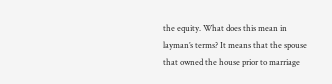the equity. What does this mean in layman’s terms? It means that the spouse that owned the house prior to marriage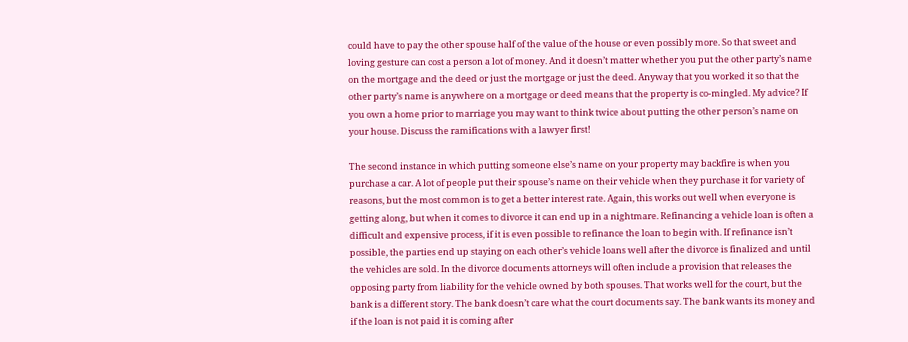could have to pay the other spouse half of the value of the house or even possibly more. So that sweet and loving gesture can cost a person a lot of money. And it doesn’t matter whether you put the other party’s name on the mortgage and the deed or just the mortgage or just the deed. Anyway that you worked it so that the other party’s name is anywhere on a mortgage or deed means that the property is co-mingled. My advice? If you own a home prior to marriage you may want to think twice about putting the other person’s name on your house. Discuss the ramifications with a lawyer first!

The second instance in which putting someone else’s name on your property may backfire is when you purchase a car. A lot of people put their spouse’s name on their vehicle when they purchase it for variety of reasons, but the most common is to get a better interest rate. Again, this works out well when everyone is getting along, but when it comes to divorce it can end up in a nightmare. Refinancing a vehicle loan is often a difficult and expensive process, if it is even possible to refinance the loan to begin with. If refinance isn’t possible, the parties end up staying on each other’s vehicle loans well after the divorce is finalized and until the vehicles are sold. In the divorce documents attorneys will often include a provision that releases the opposing party from liability for the vehicle owned by both spouses. That works well for the court, but the bank is a different story. The bank doesn’t care what the court documents say. The bank wants its money and if the loan is not paid it is coming after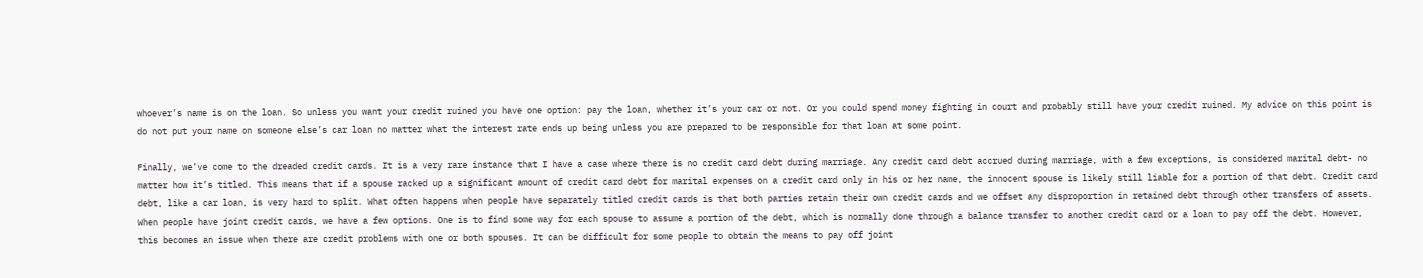whoever’s name is on the loan. So unless you want your credit ruined you have one option: pay the loan, whether it’s your car or not. Or you could spend money fighting in court and probably still have your credit ruined. My advice on this point is do not put your name on someone else’s car loan no matter what the interest rate ends up being unless you are prepared to be responsible for that loan at some point.

Finally, we’ve come to the dreaded credit cards. It is a very rare instance that I have a case where there is no credit card debt during marriage. Any credit card debt accrued during marriage, with a few exceptions, is considered marital debt- no matter how it’s titled. This means that if a spouse racked up a significant amount of credit card debt for marital expenses on a credit card only in his or her name, the innocent spouse is likely still liable for a portion of that debt. Credit card debt, like a car loan, is very hard to split. What often happens when people have separately titled credit cards is that both parties retain their own credit cards and we offset any disproportion in retained debt through other transfers of assets. When people have joint credit cards, we have a few options. One is to find some way for each spouse to assume a portion of the debt, which is normally done through a balance transfer to another credit card or a loan to pay off the debt. However, this becomes an issue when there are credit problems with one or both spouses. It can be difficult for some people to obtain the means to pay off joint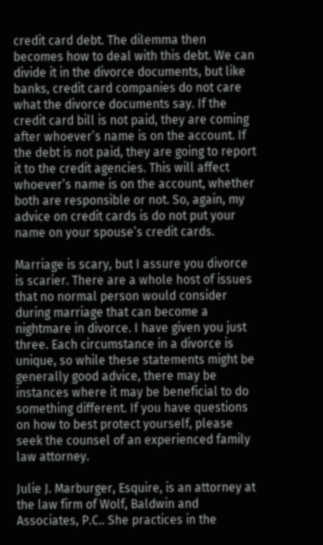credit card debt. The dilemma then becomes how to deal with this debt. We can divide it in the divorce documents, but like banks, credit card companies do not care what the divorce documents say. If the credit card bill is not paid, they are coming after whoever’s name is on the account. If the debt is not paid, they are going to report it to the credit agencies. This will affect whoever’s name is on the account, whether both are responsible or not. So, again, my advice on credit cards is do not put your name on your spouse’s credit cards.

Marriage is scary, but I assure you divorce is scarier. There are a whole host of issues that no normal person would consider during marriage that can become a nightmare in divorce. I have given you just three. Each circumstance in a divorce is unique, so while these statements might be generally good advice, there may be instances where it may be beneficial to do something different. If you have questions on how to best protect yourself, please seek the counsel of an experienced family law attorney.

Julie J. Marburger, Esquire, is an attorney at the law firm of Wolf, Baldwin and Associates, P.C.. She practices in the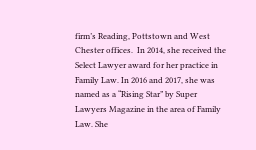firm’s Reading, Pottstown and West Chester offices.  In 2014, she received the Select Lawyer award for her practice in Family Law. In 2016 and 2017, she was named as a “Rising Star” by Super Lawyers Magazine in the area of Family Law. She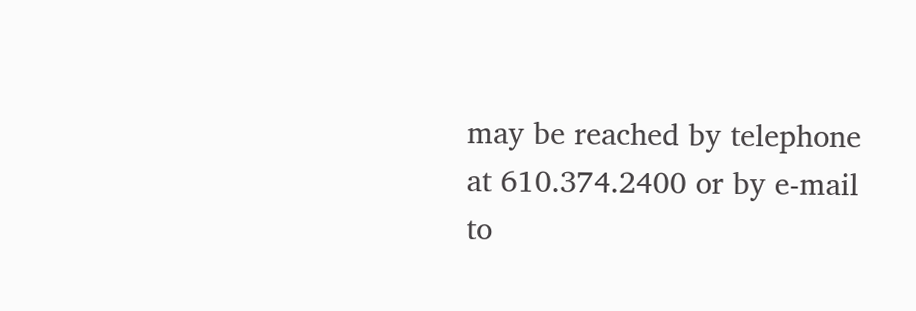may be reached by telephone at 610.374.2400 or by e-mail to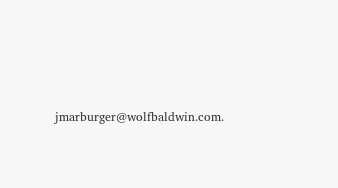jmarburger@wolfbaldwin.com.